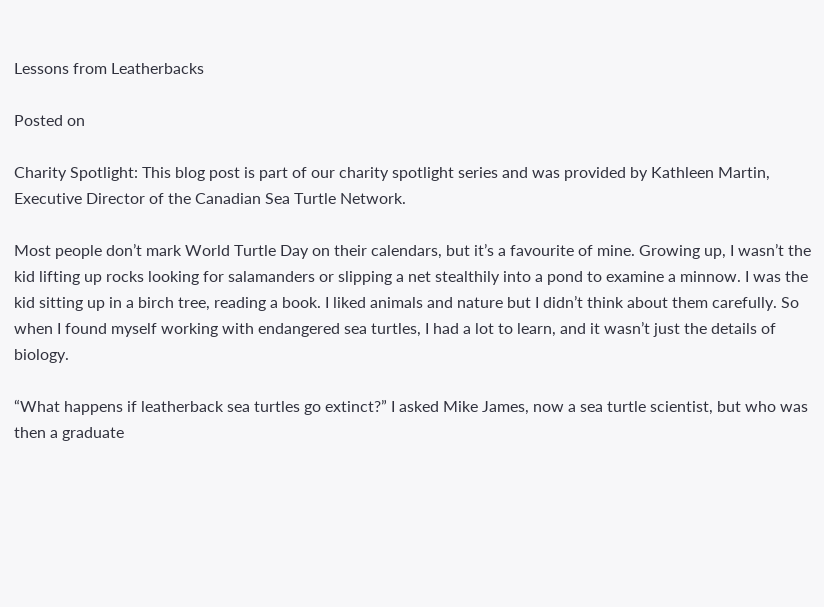Lessons from Leatherbacks

Posted on

Charity Spotlight: This blog post is part of our charity spotlight series and was provided by Kathleen Martin, Executive Director of the Canadian Sea Turtle Network.

Most people don’t mark World Turtle Day on their calendars, but it’s a favourite of mine. Growing up, I wasn’t the kid lifting up rocks looking for salamanders or slipping a net stealthily into a pond to examine a minnow. I was the kid sitting up in a birch tree, reading a book. I liked animals and nature but I didn’t think about them carefully. So when I found myself working with endangered sea turtles, I had a lot to learn, and it wasn’t just the details of biology.

“What happens if leatherback sea turtles go extinct?” I asked Mike James, now a sea turtle scientist, but who was then a graduate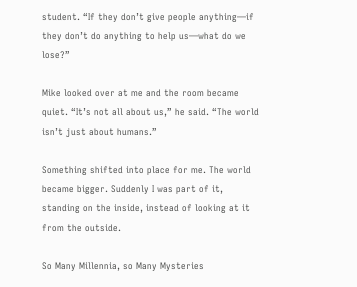student. “If they don’t give people anything—if they don’t do anything to help us—what do we lose?”

Mike looked over at me and the room became quiet. “It’s not all about us,” he said. “The world isn’t just about humans.”

Something shifted into place for me. The world became bigger. Suddenly I was part of it, standing on the inside, instead of looking at it from the outside.

So Many Millennia, so Many Mysteries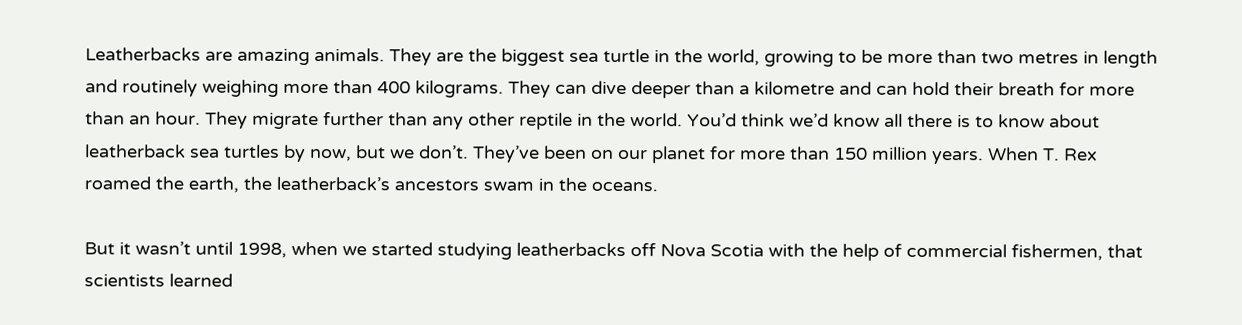Leatherbacks are amazing animals. They are the biggest sea turtle in the world, growing to be more than two metres in length and routinely weighing more than 400 kilograms. They can dive deeper than a kilometre and can hold their breath for more than an hour. They migrate further than any other reptile in the world. You’d think we’d know all there is to know about leatherback sea turtles by now, but we don’t. They’ve been on our planet for more than 150 million years. When T. Rex roamed the earth, the leatherback’s ancestors swam in the oceans.

But it wasn’t until 1998, when we started studying leatherbacks off Nova Scotia with the help of commercial fishermen, that scientists learned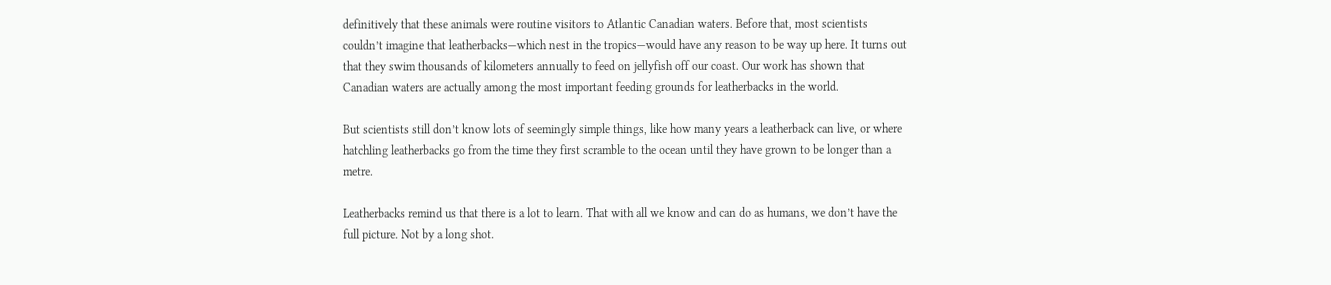definitively that these animals were routine visitors to Atlantic Canadian waters. Before that, most scientists couldn’t imagine that leatherbacks—which nest in the tropics—would have any reason to be way up here. It turns out that they swim thousands of kilometers annually to feed on jellyfish off our coast. Our work has shown that Canadian waters are actually among the most important feeding grounds for leatherbacks in the world.

But scientists still don’t know lots of seemingly simple things, like how many years a leatherback can live, or where hatchling leatherbacks go from the time they first scramble to the ocean until they have grown to be longer than a metre.

Leatherbacks remind us that there is a lot to learn. That with all we know and can do as humans, we don’t have the full picture. Not by a long shot.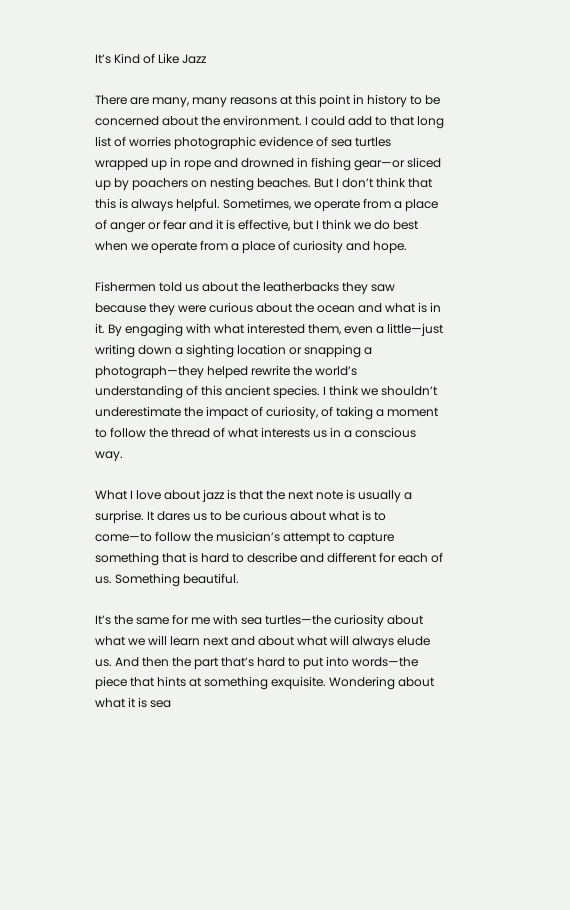It’s Kind of Like Jazz

There are many, many reasons at this point in history to be concerned about the environment. I could add to that long list of worries photographic evidence of sea turtles wrapped up in rope and drowned in fishing gear—or sliced up by poachers on nesting beaches. But I don’t think that this is always helpful. Sometimes, we operate from a place of anger or fear and it is effective, but I think we do best when we operate from a place of curiosity and hope.

Fishermen told us about the leatherbacks they saw because they were curious about the ocean and what is in it. By engaging with what interested them, even a little—just writing down a sighting location or snapping a photograph—they helped rewrite the world’s understanding of this ancient species. I think we shouldn’t underestimate the impact of curiosity, of taking a moment to follow the thread of what interests us in a conscious way.

What I love about jazz is that the next note is usually a surprise. It dares us to be curious about what is to come—to follow the musician’s attempt to capture something that is hard to describe and different for each of us. Something beautiful.

It’s the same for me with sea turtles—the curiosity about what we will learn next and about what will always elude us. And then the part that’s hard to put into words—the piece that hints at something exquisite. Wondering about what it is sea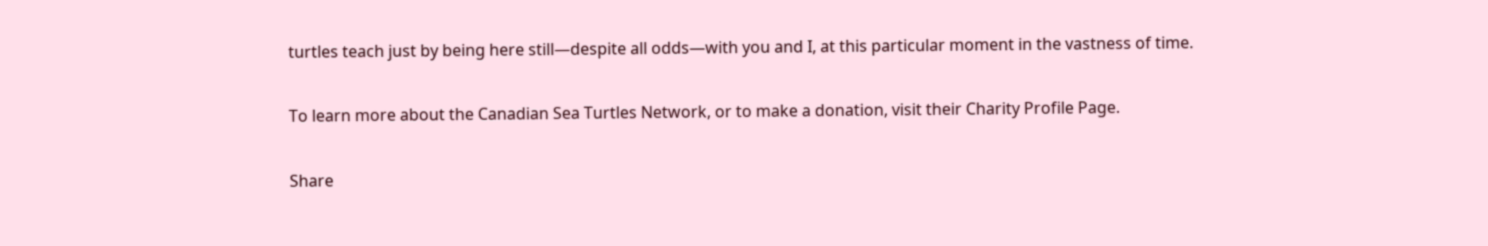turtles teach just by being here still—despite all odds—with you and I, at this particular moment in the vastness of time.

To learn more about the Canadian Sea Turtles Network, or to make a donation, visit their Charity Profile Page.

Share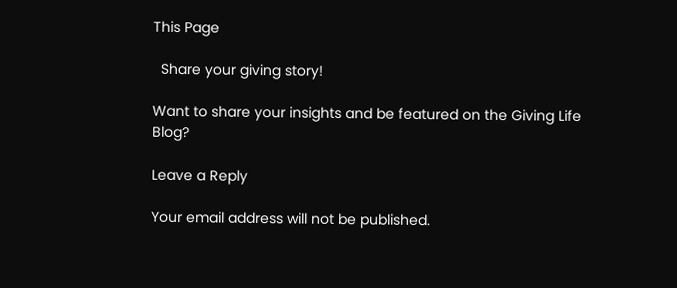This Page

  Share your giving story!

Want to share your insights and be featured on the Giving Life Blog?

Leave a Reply

Your email address will not be published.